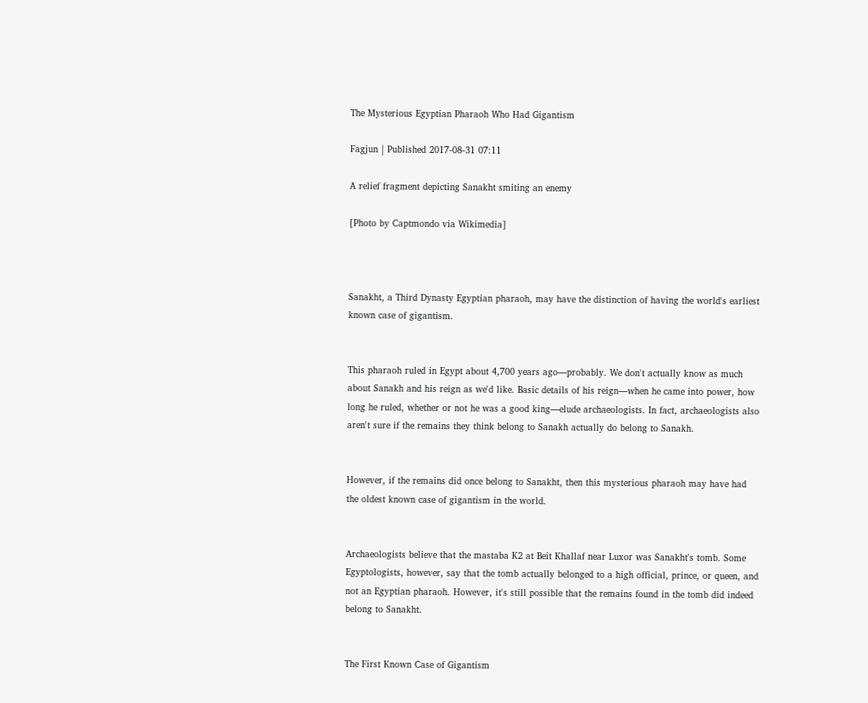The Mysterious Egyptian Pharaoh Who Had Gigantism

Fagjun | Published 2017-08-31 07:11

A relief fragment depicting Sanakht smiting an enemy

[Photo by Captmondo via Wikimedia]



Sanakht, a Third Dynasty Egyptian pharaoh, may have the distinction of having the world's earliest known case of gigantism.


This pharaoh ruled in Egypt about 4,700 years ago—probably. We don't actually know as much about Sanakh and his reign as we'd like. Basic details of his reign—when he came into power, how long he ruled, whether or not he was a good king—elude archaeologists. In fact, archaeologists also aren't sure if the remains they think belong to Sanakh actually do belong to Sanakh.


However, if the remains did once belong to Sanakht, then this mysterious pharaoh may have had the oldest known case of gigantism in the world.


Archaeologists believe that the mastaba K2 at Beit Khallaf near Luxor was Sanakht's tomb. Some Egyptologists, however, say that the tomb actually belonged to a high official, prince, or queen, and not an Egyptian pharaoh. However, it's still possible that the remains found in the tomb did indeed belong to Sanakht.


The First Known Case of Gigantism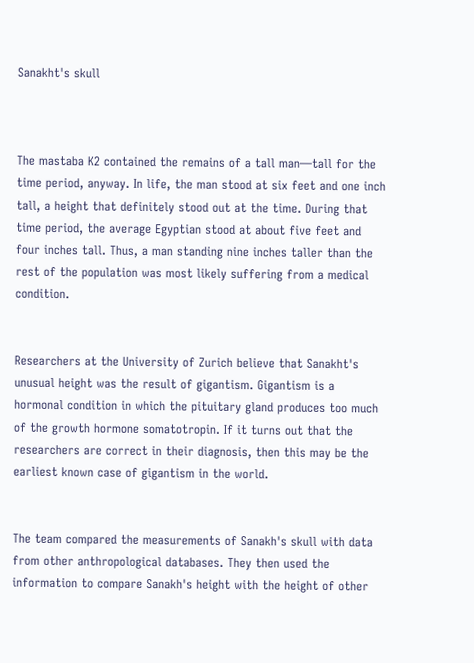Sanakht's skull



The mastaba K2 contained the remains of a tall man—tall for the time period, anyway. In life, the man stood at six feet and one inch tall, a height that definitely stood out at the time. During that time period, the average Egyptian stood at about five feet and four inches tall. Thus, a man standing nine inches taller than the rest of the population was most likely suffering from a medical condition.


Researchers at the University of Zurich believe that Sanakht's unusual height was the result of gigantism. Gigantism is a hormonal condition in which the pituitary gland produces too much of the growth hormone somatotropin. If it turns out that the researchers are correct in their diagnosis, then this may be the earliest known case of gigantism in the world.


The team compared the measurements of Sanakh's skull with data from other anthropological databases. They then used the information to compare Sanakh's height with the height of other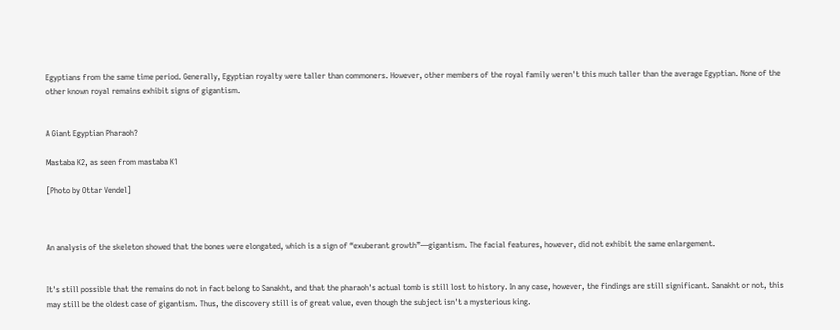Egyptians from the same time period. Generally, Egyptian royalty were taller than commoners. However, other members of the royal family weren't this much taller than the average Egyptian. None of the other known royal remains exhibit signs of gigantism.


A Giant Egyptian Pharaoh?

Mastaba K2, as seen from mastaba K1

[Photo by Ottar Vendel]



An analysis of the skeleton showed that the bones were elongated, which is a sign of “exuberant growth”—gigantism. The facial features, however, did not exhibit the same enlargement.


It's still possible that the remains do not in fact belong to Sanakht, and that the pharaoh's actual tomb is still lost to history. In any case, however, the findings are still significant. Sanakht or not, this may still be the oldest case of gigantism. Thus, the discovery still is of great value, even though the subject isn't a mysterious king.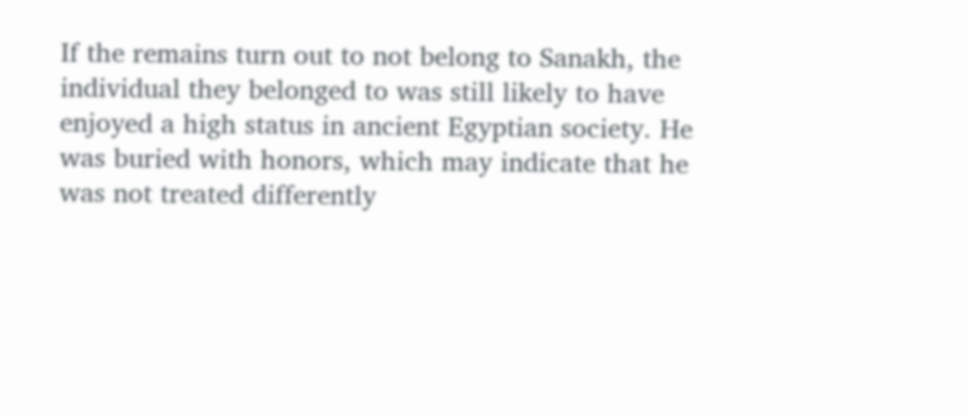If the remains turn out to not belong to Sanakh, the individual they belonged to was still likely to have enjoyed a high status in ancient Egyptian society. He was buried with honors, which may indicate that he was not treated differently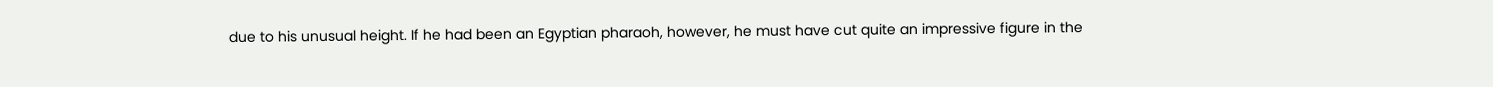due to his unusual height. If he had been an Egyptian pharaoh, however, he must have cut quite an impressive figure in the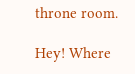throne room.

Hey! Where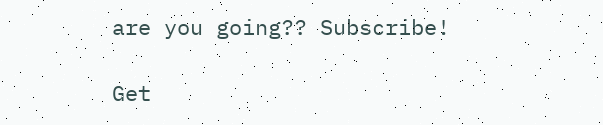are you going?? Subscribe!

Get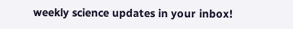weekly science updates in your inbox!